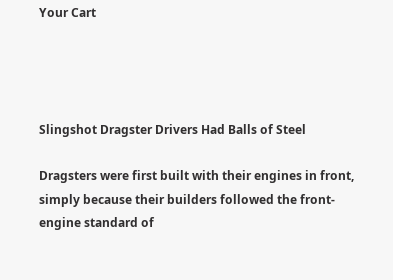Your Cart




Slingshot Dragster Drivers Had Balls of Steel

Dragsters were first built with their engines in front, simply because their builders followed the front-engine standard of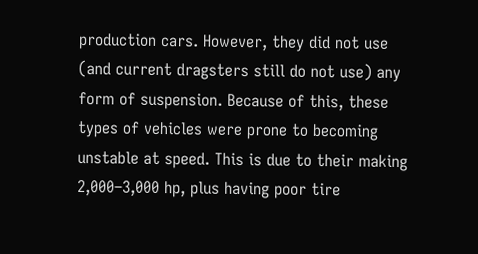production cars. However, they did not use (and current dragsters still do not use) any form of suspension. Because of this, these types of vehicles were prone to becoming unstable at speed. This is due to their making 2,000–3,000 hp, plus having poor tire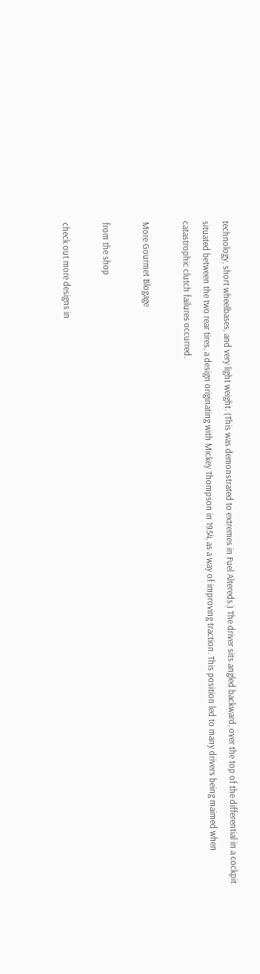technology, short wheelbases, and very light weight. (This was demonstrated to extremes in Fuel Altereds.) The driver sits angled backward, over the top of the differential in a cockpit situated between the two rear tires, a design originating with Mickey Thompson in 1954, as a way of improving traction. This position led to many drivers being maimed when catastrophic clutch failures occurred.

More Gourmet Blogage

from the shop

check out more designs in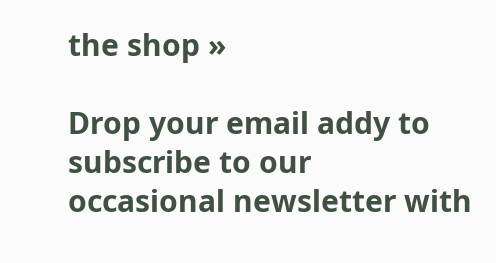the shop »

Drop your email addy to subscribe to our occasional newsletter with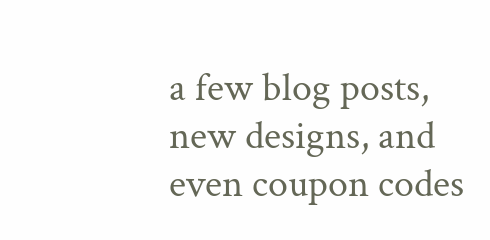a few blog posts, new designs, and even coupon codes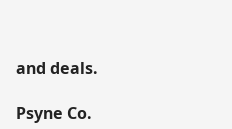and deals.

Psyne Co.